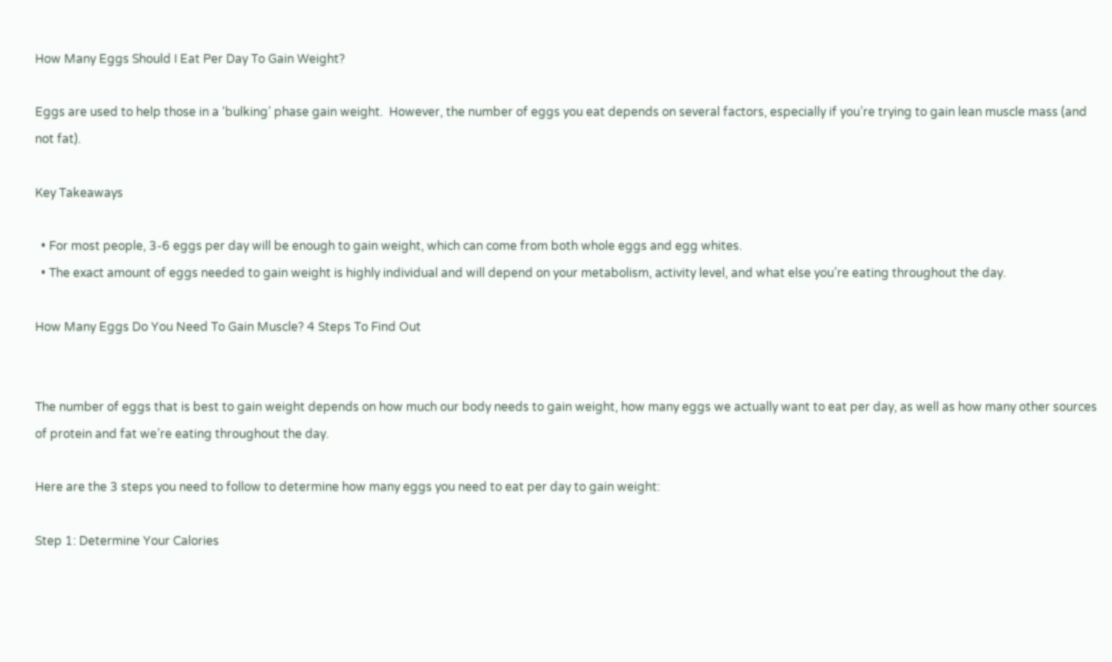How Many Eggs Should I Eat Per Day To Gain Weight?

Eggs are used to help those in a ‘bulking’ phase gain weight.  However, the number of eggs you eat depends on several factors, especially if you’re trying to gain lean muscle mass (and not fat).

Key Takeaways

  • For most people, 3-6 eggs per day will be enough to gain weight, which can come from both whole eggs and egg whites.
  • The exact amount of eggs needed to gain weight is highly individual and will depend on your metabolism, activity level, and what else you’re eating throughout the day.

How Many Eggs Do You Need To Gain Muscle? 4 Steps To Find Out


The number of eggs that is best to gain weight depends on how much our body needs to gain weight, how many eggs we actually want to eat per day, as well as how many other sources of protein and fat we’re eating throughout the day.

Here are the 3 steps you need to follow to determine how many eggs you need to eat per day to gain weight:

Step 1: Determine Your Calories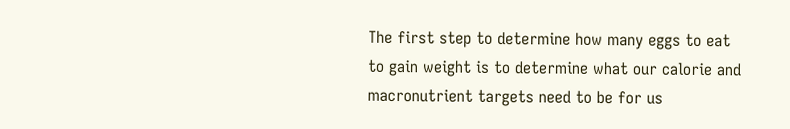The first step to determine how many eggs to eat to gain weight is to determine what our calorie and macronutrient targets need to be for us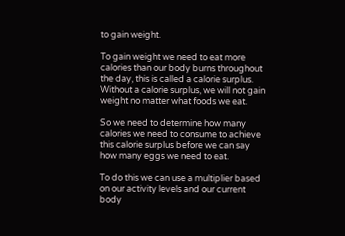to gain weight.

To gain weight we need to eat more calories than our body burns throughout the day, this is called a calorie surplus. Without a calorie surplus, we will not gain weight no matter what foods we eat.

So we need to determine how many calories we need to consume to achieve this calorie surplus before we can say how many eggs we need to eat.

To do this we can use a multiplier based on our activity levels and our current body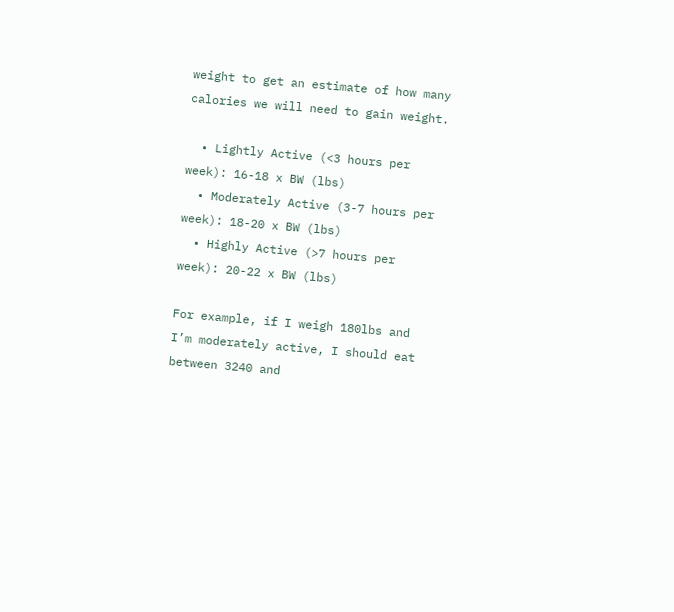weight to get an estimate of how many calories we will need to gain weight.

  • Lightly Active (<3 hours per week): 16-18 x BW (lbs)
  • Moderately Active (3-7 hours per week): 18-20 x BW (lbs)
  • Highly Active (>7 hours per week): 20-22 x BW (lbs)

For example, if I weigh 180lbs and I’m moderately active, I should eat between 3240 and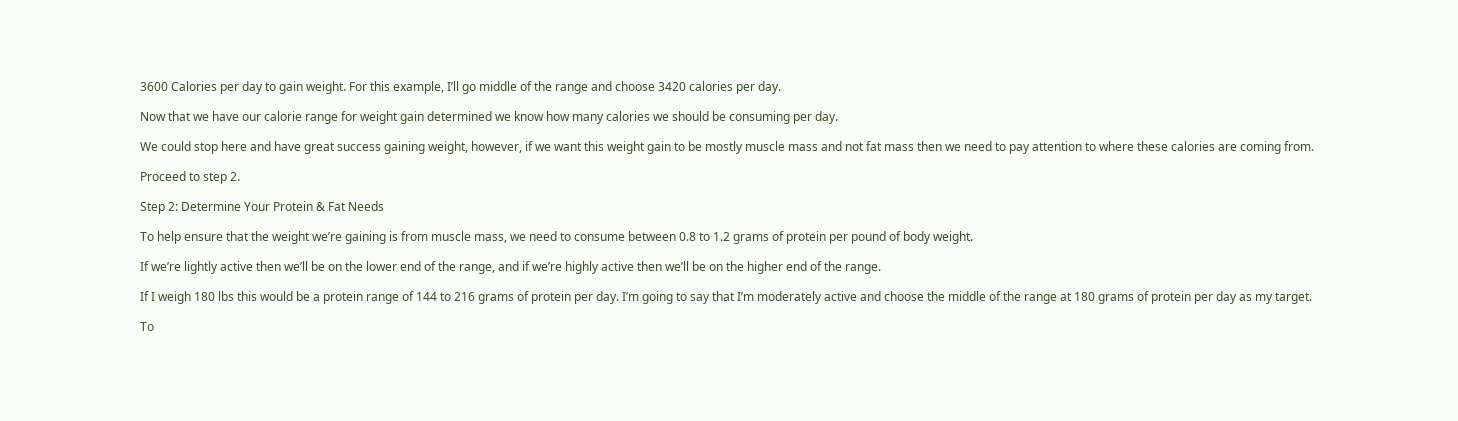3600 Calories per day to gain weight. For this example, I’ll go middle of the range and choose 3420 calories per day.

Now that we have our calorie range for weight gain determined we know how many calories we should be consuming per day.

We could stop here and have great success gaining weight, however, if we want this weight gain to be mostly muscle mass and not fat mass then we need to pay attention to where these calories are coming from.

Proceed to step 2.

Step 2: Determine Your Protein & Fat Needs

To help ensure that the weight we’re gaining is from muscle mass, we need to consume between 0.8 to 1.2 grams of protein per pound of body weight.

If we’re lightly active then we’ll be on the lower end of the range, and if we’re highly active then we’ll be on the higher end of the range.

If I weigh 180 lbs this would be a protein range of 144 to 216 grams of protein per day. I’m going to say that I’m moderately active and choose the middle of the range at 180 grams of protein per day as my target.

To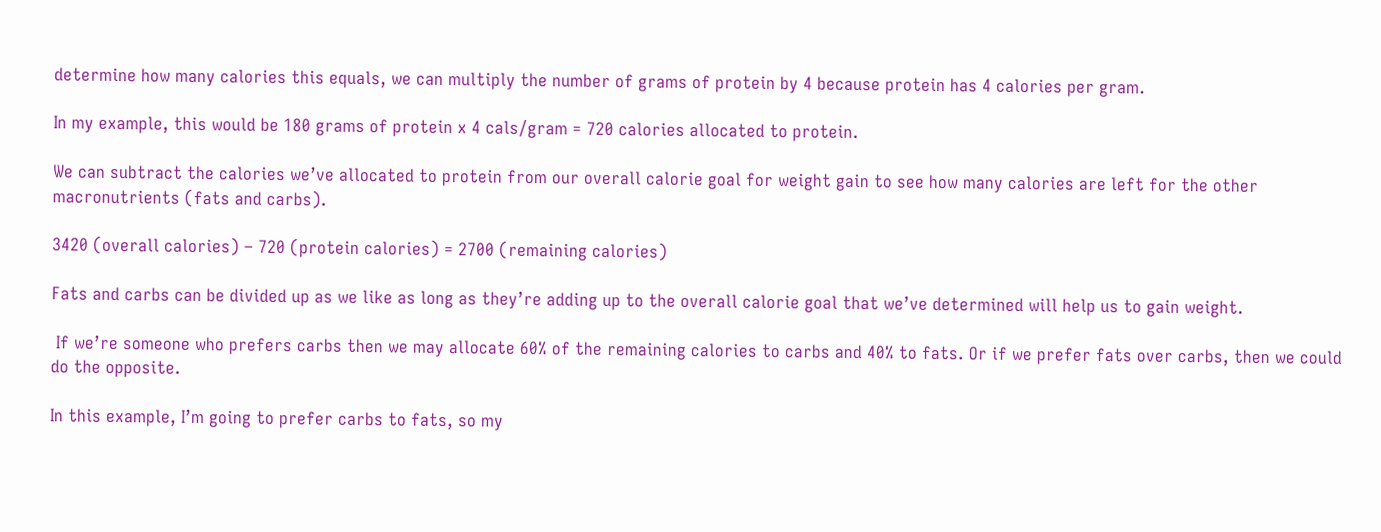determine how many calories this equals, we can multiply the number of grams of protein by 4 because protein has 4 calories per gram.

In my example, this would be 180 grams of protein x 4 cals/gram = 720 calories allocated to protein.

We can subtract the calories we’ve allocated to protein from our overall calorie goal for weight gain to see how many calories are left for the other macronutrients (fats and carbs).

3420 (overall calories) – 720 (protein calories) = 2700 (remaining calories)

Fats and carbs can be divided up as we like as long as they’re adding up to the overall calorie goal that we’ve determined will help us to gain weight.

 If we’re someone who prefers carbs then we may allocate 60% of the remaining calories to carbs and 40% to fats. Or if we prefer fats over carbs, then we could do the opposite.

In this example, I’m going to prefer carbs to fats, so my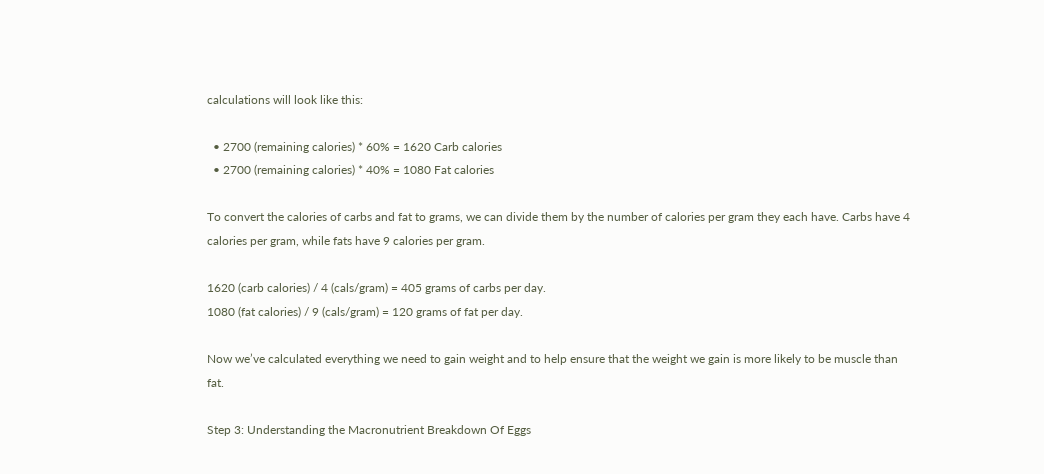calculations will look like this:

  • 2700 (remaining calories) * 60% = 1620 Carb calories
  • 2700 (remaining calories) * 40% = 1080 Fat calories

To convert the calories of carbs and fat to grams, we can divide them by the number of calories per gram they each have. Carbs have 4 calories per gram, while fats have 9 calories per gram.

1620 (carb calories) / 4 (cals/gram) = 405 grams of carbs per day.
1080 (fat calories) / 9 (cals/gram) = 120 grams of fat per day.

Now we’ve calculated everything we need to gain weight and to help ensure that the weight we gain is more likely to be muscle than fat.

Step 3: Understanding the Macronutrient Breakdown Of Eggs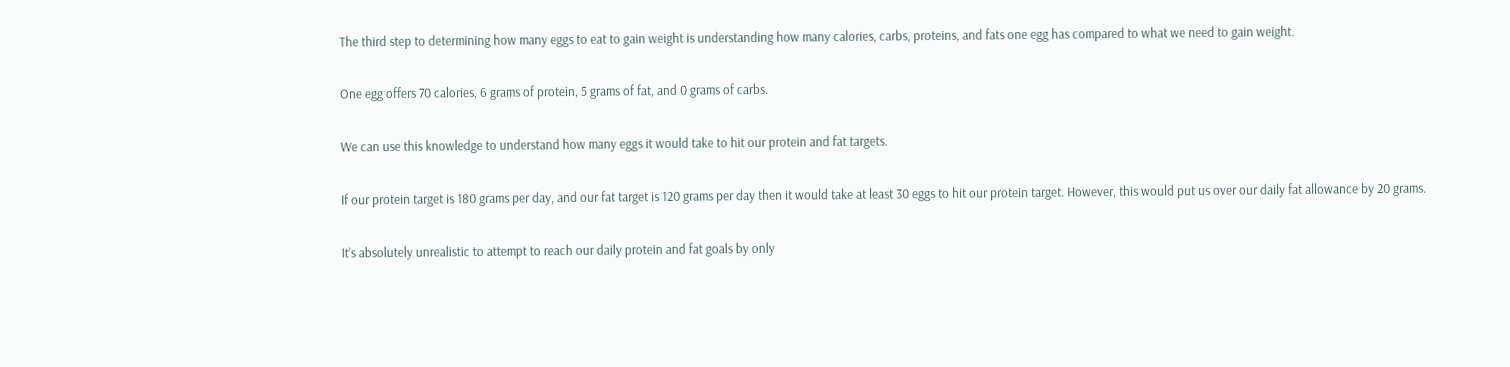The third step to determining how many eggs to eat to gain weight is understanding how many calories, carbs, proteins, and fats one egg has compared to what we need to gain weight.

One egg offers 70 calories, 6 grams of protein, 5 grams of fat, and 0 grams of carbs.

We can use this knowledge to understand how many eggs it would take to hit our protein and fat targets.

If our protein target is 180 grams per day, and our fat target is 120 grams per day then it would take at least 30 eggs to hit our protein target. However, this would put us over our daily fat allowance by 20 grams.

It’s absolutely unrealistic to attempt to reach our daily protein and fat goals by only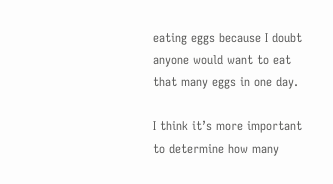eating eggs because I doubt anyone would want to eat that many eggs in one day.

I think it’s more important to determine how many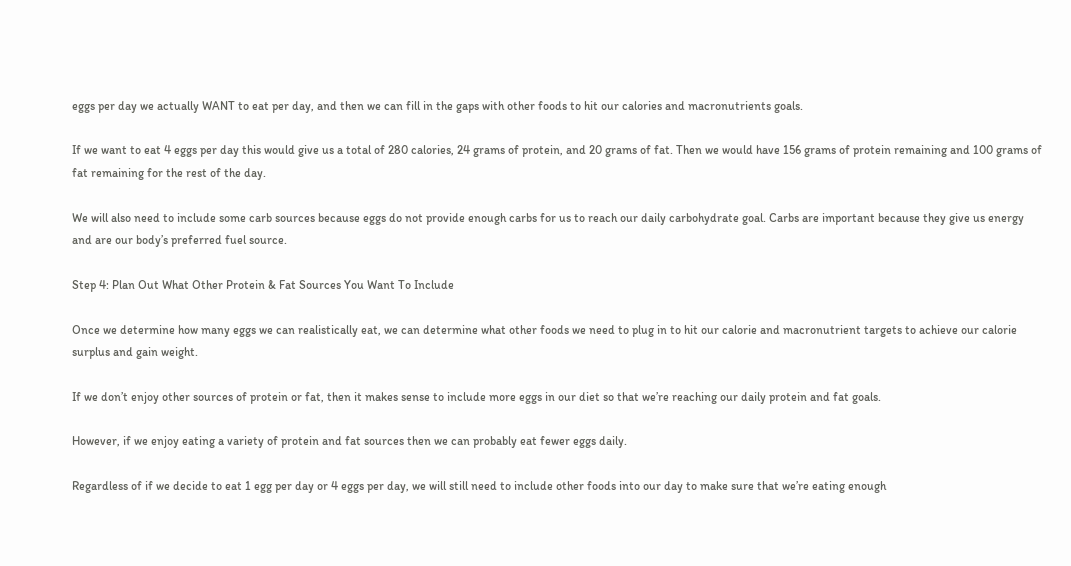eggs per day we actually WANT to eat per day, and then we can fill in the gaps with other foods to hit our calories and macronutrients goals.

If we want to eat 4 eggs per day this would give us a total of 280 calories, 24 grams of protein, and 20 grams of fat. Then we would have 156 grams of protein remaining and 100 grams of fat remaining for the rest of the day.

We will also need to include some carb sources because eggs do not provide enough carbs for us to reach our daily carbohydrate goal. Carbs are important because they give us energy and are our body’s preferred fuel source.

Step 4: Plan Out What Other Protein & Fat Sources You Want To Include

Once we determine how many eggs we can realistically eat, we can determine what other foods we need to plug in to hit our calorie and macronutrient targets to achieve our calorie surplus and gain weight.

If we don’t enjoy other sources of protein or fat, then it makes sense to include more eggs in our diet so that we’re reaching our daily protein and fat goals.

However, if we enjoy eating a variety of protein and fat sources then we can probably eat fewer eggs daily.

Regardless of if we decide to eat 1 egg per day or 4 eggs per day, we will still need to include other foods into our day to make sure that we’re eating enough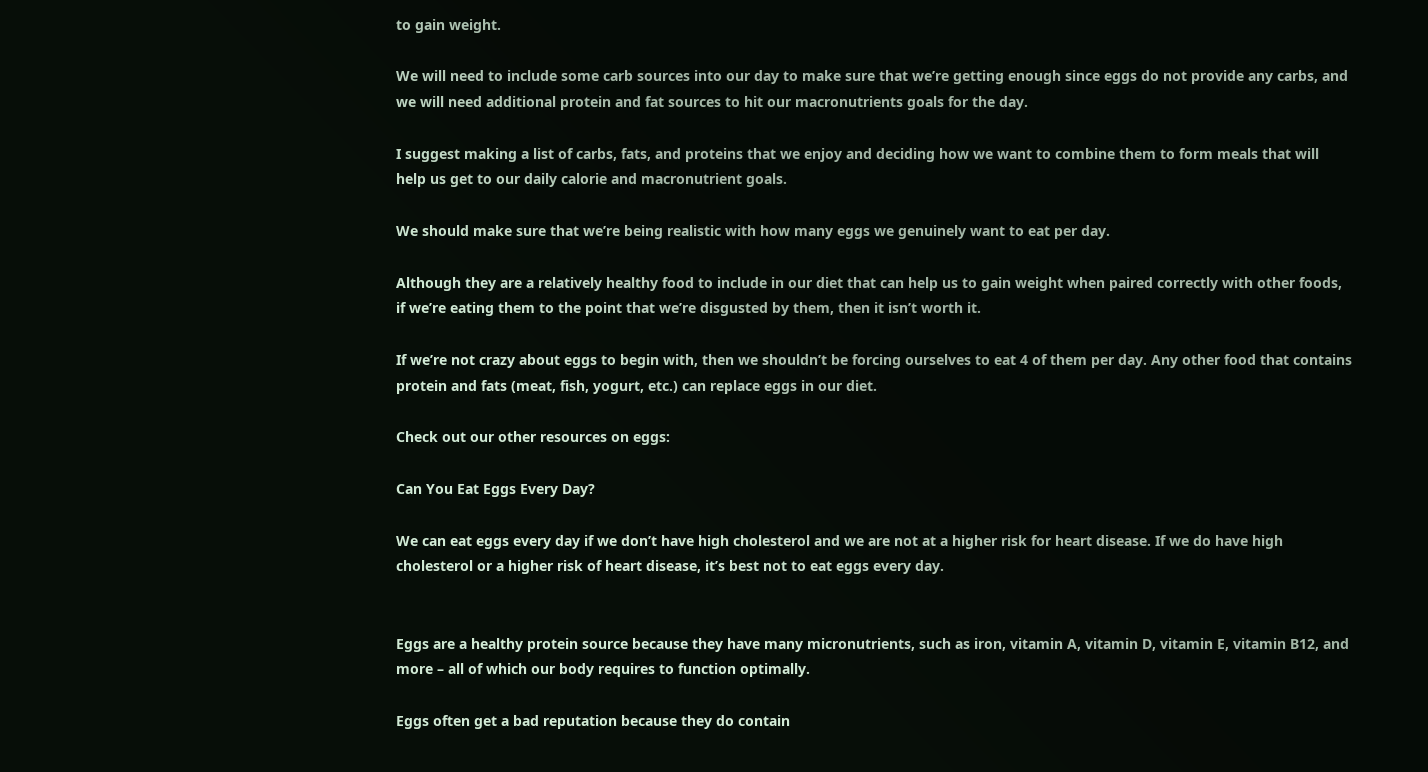to gain weight.

We will need to include some carb sources into our day to make sure that we’re getting enough since eggs do not provide any carbs, and we will need additional protein and fat sources to hit our macronutrients goals for the day.

I suggest making a list of carbs, fats, and proteins that we enjoy and deciding how we want to combine them to form meals that will help us get to our daily calorie and macronutrient goals.

We should make sure that we’re being realistic with how many eggs we genuinely want to eat per day.

Although they are a relatively healthy food to include in our diet that can help us to gain weight when paired correctly with other foods, if we’re eating them to the point that we’re disgusted by them, then it isn’t worth it.

If we’re not crazy about eggs to begin with, then we shouldn’t be forcing ourselves to eat 4 of them per day. Any other food that contains protein and fats (meat, fish, yogurt, etc.) can replace eggs in our diet.

Check out our other resources on eggs:

Can You Eat Eggs Every Day?

We can eat eggs every day if we don’t have high cholesterol and we are not at a higher risk for heart disease. If we do have high cholesterol or a higher risk of heart disease, it’s best not to eat eggs every day.


Eggs are a healthy protein source because they have many micronutrients, such as iron, vitamin A, vitamin D, vitamin E, vitamin B12, and more – all of which our body requires to function optimally.

Eggs often get a bad reputation because they do contain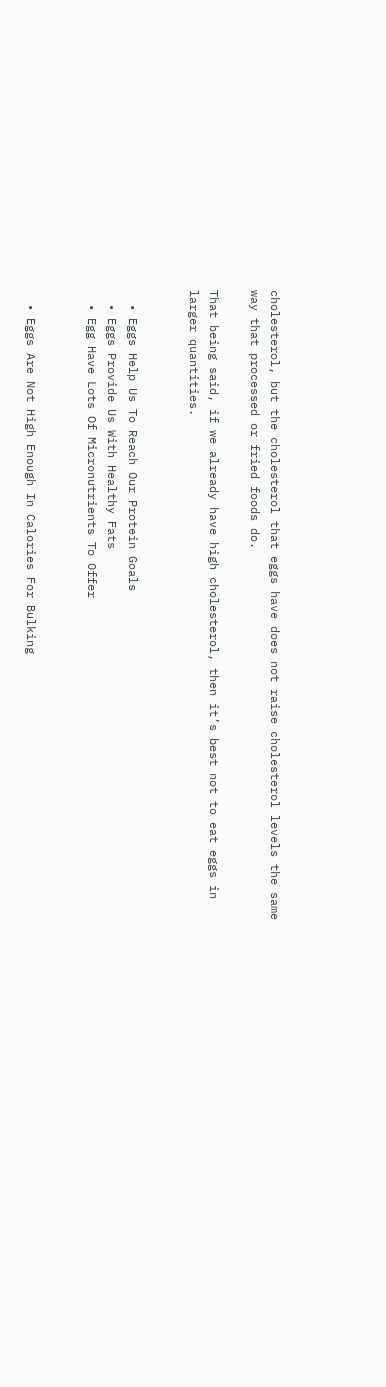cholesterol, but the cholesterol that eggs have does not raise cholesterol levels the same way that processed or fried foods do.

That being said, if we already have high cholesterol, then it’s best not to eat eggs in larger quantities.


  • Eggs Help Us To Reach Our Protein Goals
  • Eggs Provide Us With Healthy Fats
  • Egg Have Lots Of Micronutrients To Offer


  • Eggs Are Not High Enough In Calories For Bulking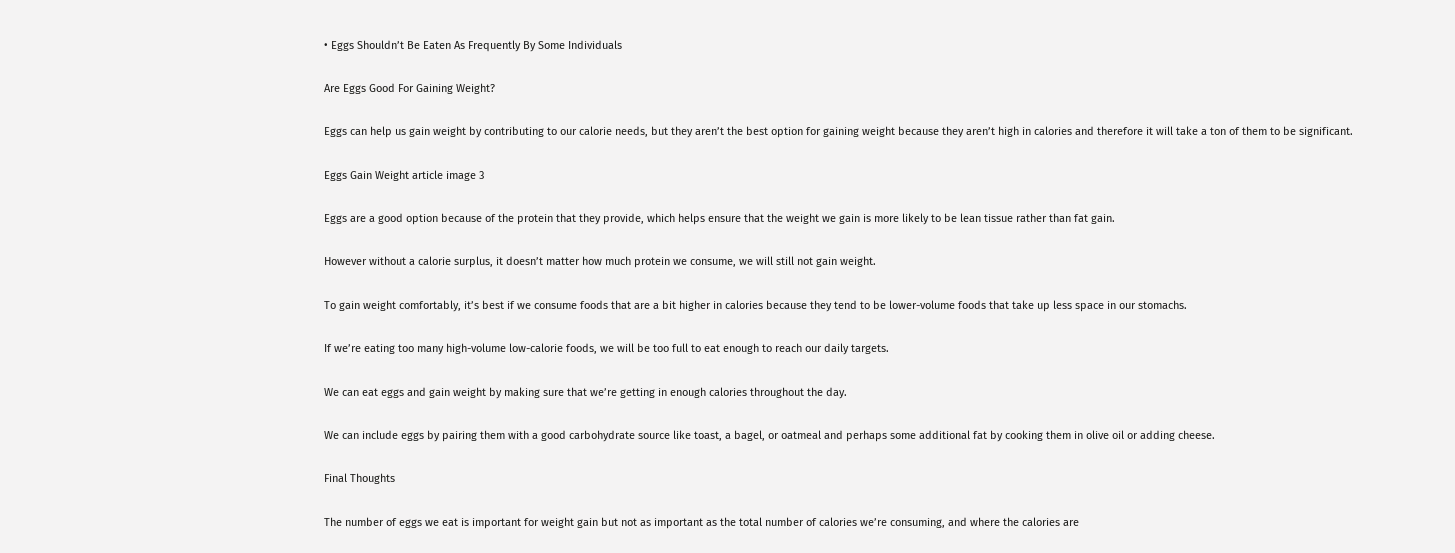• Eggs Shouldn’t Be Eaten As Frequently By Some Individuals

Are Eggs Good For Gaining Weight?

Eggs can help us gain weight by contributing to our calorie needs, but they aren’t the best option for gaining weight because they aren’t high in calories and therefore it will take a ton of them to be significant.

Eggs Gain Weight article image 3

Eggs are a good option because of the protein that they provide, which helps ensure that the weight we gain is more likely to be lean tissue rather than fat gain.

However without a calorie surplus, it doesn’t matter how much protein we consume, we will still not gain weight.

To gain weight comfortably, it’s best if we consume foods that are a bit higher in calories because they tend to be lower-volume foods that take up less space in our stomachs.

If we’re eating too many high-volume low-calorie foods, we will be too full to eat enough to reach our daily targets.

We can eat eggs and gain weight by making sure that we’re getting in enough calories throughout the day.

We can include eggs by pairing them with a good carbohydrate source like toast, a bagel, or oatmeal and perhaps some additional fat by cooking them in olive oil or adding cheese.

Final Thoughts

The number of eggs we eat is important for weight gain but not as important as the total number of calories we’re consuming, and where the calories are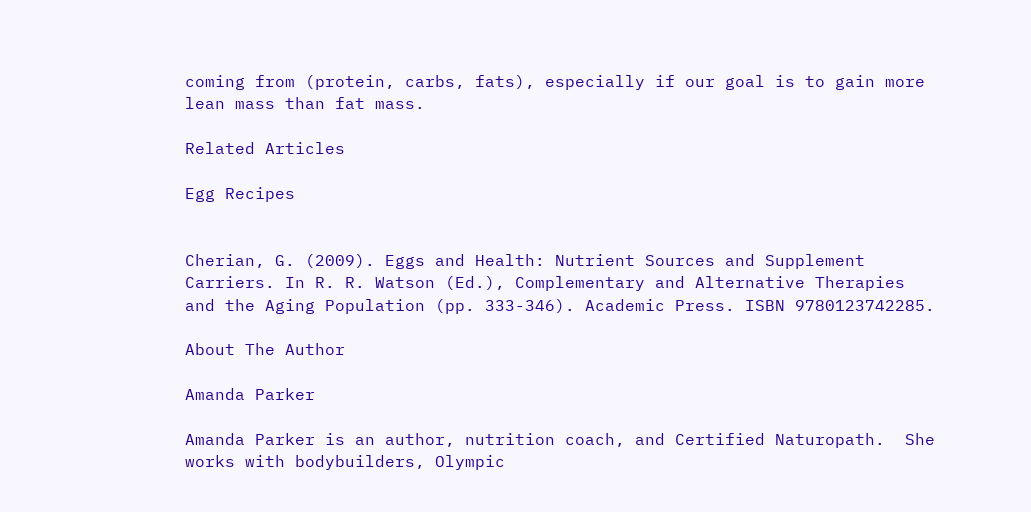coming from (protein, carbs, fats), especially if our goal is to gain more lean mass than fat mass.

Related Articles

Egg Recipes


Cherian, G. (2009). Eggs and Health: Nutrient Sources and Supplement Carriers. In R. R. Watson (Ed.), Complementary and Alternative Therapies and the Aging Population (pp. 333-346). Academic Press. ISBN 9780123742285.

About The Author

Amanda Parker

Amanda Parker is an author, nutrition coach, and Certified Naturopath.  She works with bodybuilders, Olympic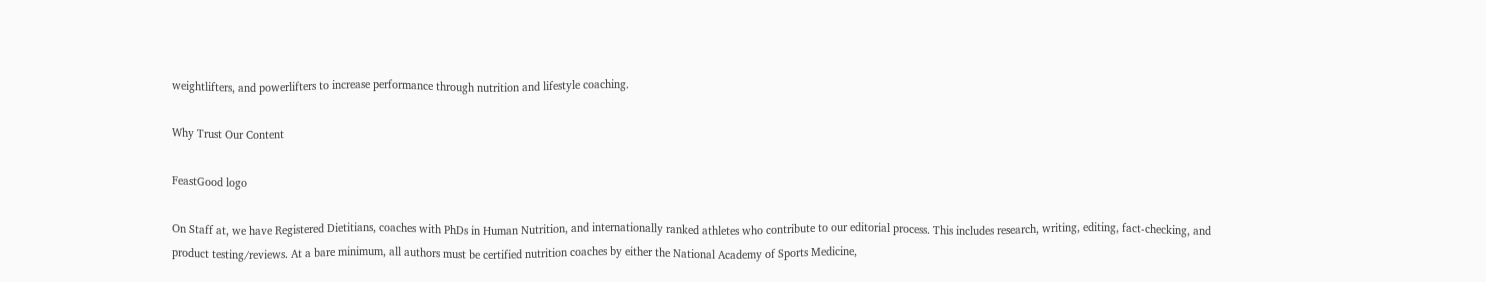weightlifters, and powerlifters to increase performance through nutrition and lifestyle coaching.

Why Trust Our Content

FeastGood logo

On Staff at, we have Registered Dietitians, coaches with PhDs in Human Nutrition, and internationally ranked athletes who contribute to our editorial process. This includes research, writing, editing, fact-checking, and product testing/reviews. At a bare minimum, all authors must be certified nutrition coaches by either the National Academy of Sports Medicine,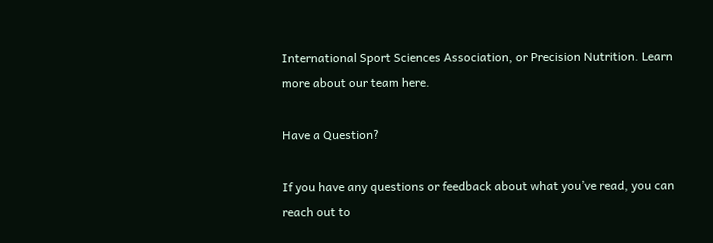International Sport Sciences Association, or Precision Nutrition. Learn more about our team here.

Have a Question?

If you have any questions or feedback about what you’ve read, you can reach out to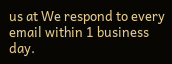us at We respond to every email within 1 business day.